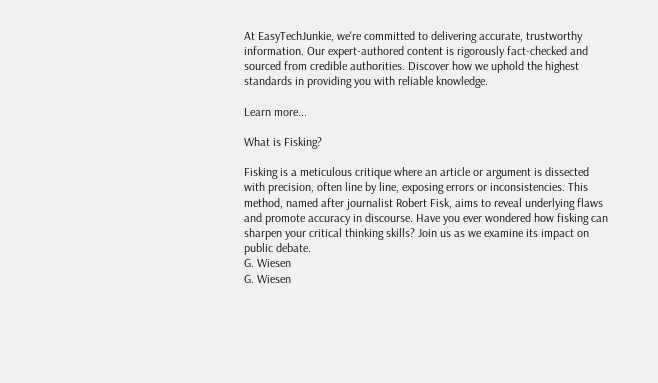At EasyTechJunkie, we're committed to delivering accurate, trustworthy information. Our expert-authored content is rigorously fact-checked and sourced from credible authorities. Discover how we uphold the highest standards in providing you with reliable knowledge.

Learn more...

What is Fisking?

Fisking is a meticulous critique where an article or argument is dissected with precision, often line by line, exposing errors or inconsistencies. This method, named after journalist Robert Fisk, aims to reveal underlying flaws and promote accuracy in discourse. Have you ever wondered how fisking can sharpen your critical thinking skills? Join us as we examine its impact on public debate.
G. Wiesen
G. Wiesen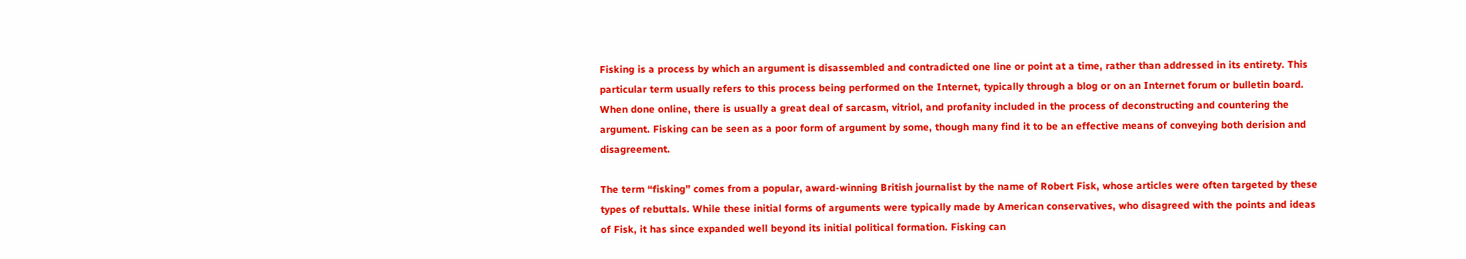Fisking is a process by which an argument is disassembled and contradicted one line or point at a time, rather than addressed in its entirety. This particular term usually refers to this process being performed on the Internet, typically through a blog or on an Internet forum or bulletin board. When done online, there is usually a great deal of sarcasm, vitriol, and profanity included in the process of deconstructing and countering the argument. Fisking can be seen as a poor form of argument by some, though many find it to be an effective means of conveying both derision and disagreement.

The term “fisking” comes from a popular, award-winning British journalist by the name of Robert Fisk, whose articles were often targeted by these types of rebuttals. While these initial forms of arguments were typically made by American conservatives, who disagreed with the points and ideas of Fisk, it has since expanded well beyond its initial political formation. Fisking can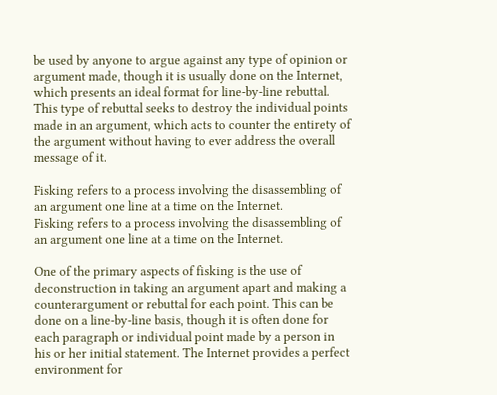be used by anyone to argue against any type of opinion or argument made, though it is usually done on the Internet, which presents an ideal format for line-by-line rebuttal. This type of rebuttal seeks to destroy the individual points made in an argument, which acts to counter the entirety of the argument without having to ever address the overall message of it.

Fisking refers to a process involving the disassembling of an argument one line at a time on the Internet.
Fisking refers to a process involving the disassembling of an argument one line at a time on the Internet.

One of the primary aspects of fisking is the use of deconstruction in taking an argument apart and making a counterargument or rebuttal for each point. This can be done on a line-by-line basis, though it is often done for each paragraph or individual point made by a person in his or her initial statement. The Internet provides a perfect environment for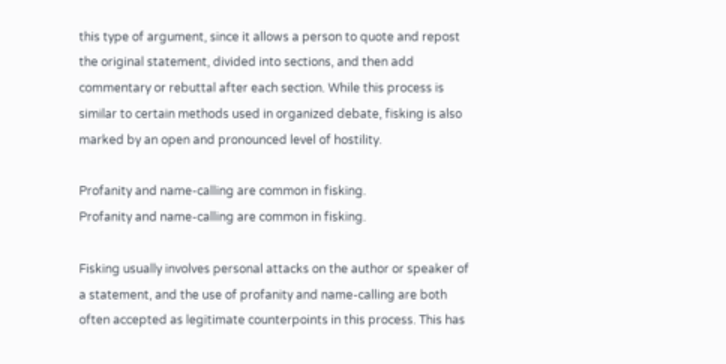this type of argument, since it allows a person to quote and repost the original statement, divided into sections, and then add commentary or rebuttal after each section. While this process is similar to certain methods used in organized debate, fisking is also marked by an open and pronounced level of hostility.

Profanity and name-calling are common in fisking.
Profanity and name-calling are common in fisking.

Fisking usually involves personal attacks on the author or speaker of a statement, and the use of profanity and name-calling are both often accepted as legitimate counterpoints in this process. This has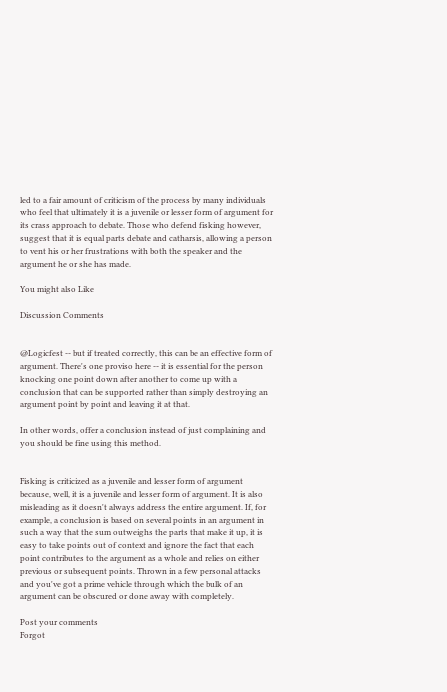led to a fair amount of criticism of the process by many individuals who feel that ultimately it is a juvenile or lesser form of argument for its crass approach to debate. Those who defend fisking however, suggest that it is equal parts debate and catharsis, allowing a person to vent his or her frustrations with both the speaker and the argument he or she has made.

You might also Like

Discussion Comments


@Logicfest -- but if treated correctly, this can be an effective form of argument. There's one proviso here -- it is essential for the person knocking one point down after another to come up with a conclusion that can be supported rather than simply destroying an argument point by point and leaving it at that.

In other words, offer a conclusion instead of just complaining and you should be fine using this method.


Fisking is criticized as a juvenile and lesser form of argument because, well, it is a juvenile and lesser form of argument. It is also misleading as it doesn't always address the entire argument. If, for example, a conclusion is based on several points in an argument in such a way that the sum outweighs the parts that make it up, it is easy to take points out of context and ignore the fact that each point contributes to the argument as a whole and relies on either previous or subsequent points. Thrown in a few personal attacks and you've got a prime vehicle through which the bulk of an argument can be obscured or done away with completely.

Post your comments
Forgot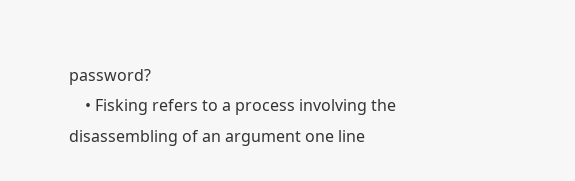password?
    • Fisking refers to a process involving the disassembling of an argument one line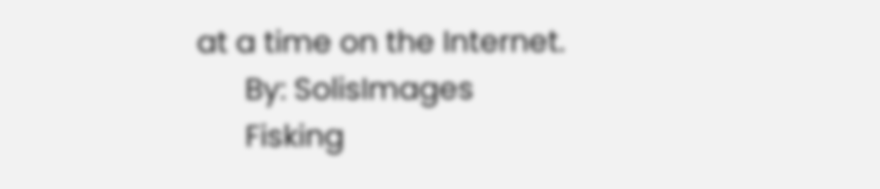at a time on the Internet.
      By: SolisImages
      Fisking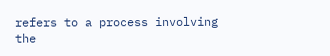refers to a process involving the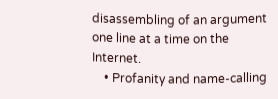disassembling of an argument one line at a time on the Internet.
    • Profanity and name-calling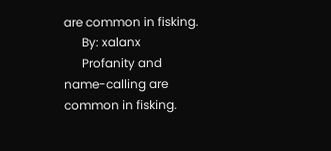are common in fisking.
      By: xalanx
      Profanity and name-calling are common in fisking.